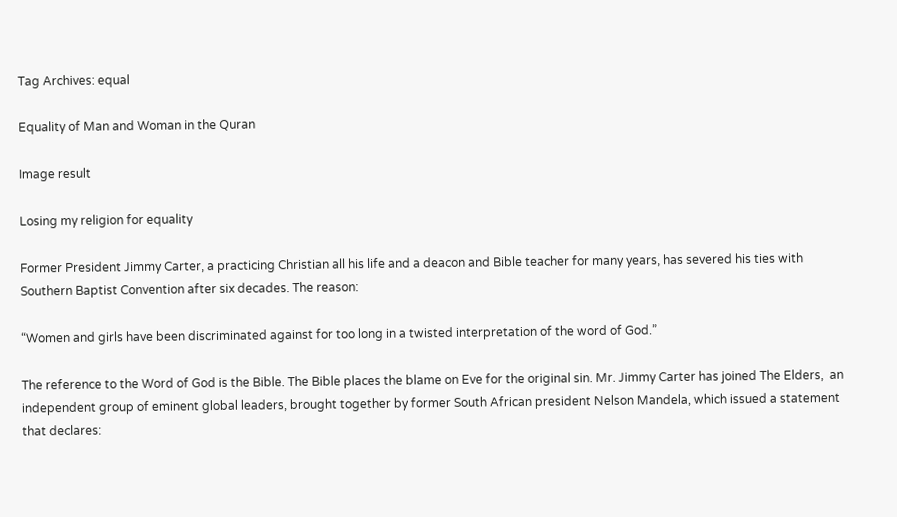Tag Archives: equal

Equality of Man and Woman in the Quran

Image result

Losing my religion for equality

Former President Jimmy Carter, a practicing Christian all his life and a deacon and Bible teacher for many years, has severed his ties with Southern Baptist Convention after six decades. The reason:

“Women and girls have been discriminated against for too long in a twisted interpretation of the word of God.”

The reference to the Word of God is the Bible. The Bible places the blame on Eve for the original sin. Mr. Jimmy Carter has joined The Elders,  an independent group of eminent global leaders, brought together by former South African president Nelson Mandela, which issued a statement that declares: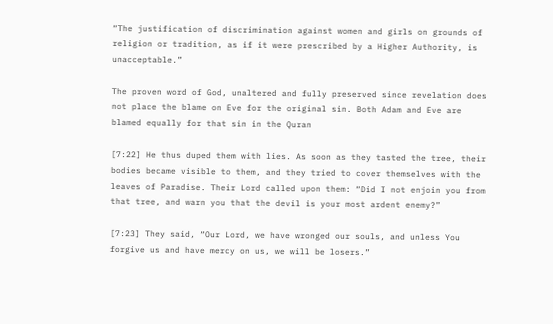“The justification of discrimination against women and girls on grounds of religion or tradition, as if it were prescribed by a Higher Authority, is unacceptable.”

The proven word of God, unaltered and fully preserved since revelation does not place the blame on Eve for the original sin. Both Adam and Eve are blamed equally for that sin in the Quran

[7:22] He thus duped them with lies. As soon as they tasted the tree, their bodies became visible to them, and they tried to cover themselves with the leaves of Paradise. Their Lord called upon them: “Did I not enjoin you from that tree, and warn you that the devil is your most ardent enemy?”

[7:23] They said, “Our Lord, we have wronged our souls, and unless You forgive us and have mercy on us, we will be losers.”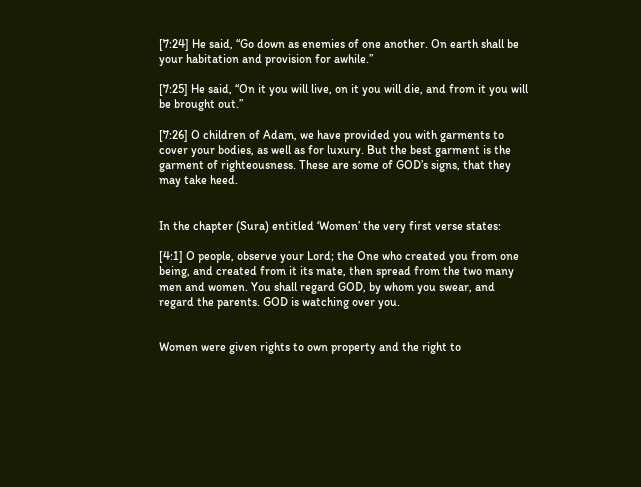[7:24] He said, “Go down as enemies of one another. On earth shall be your habitation and provision for awhile.”

[7:25] He said, “On it you will live, on it you will die, and from it you will be brought out.”

[7:26] O children of Adam, we have provided you with garments to cover your bodies, as well as for luxury. But the best garment is the garment of righteousness. These are some of GOD’s signs, that they may take heed.


In the chapter (Sura) entitled ‘Women’ the very first verse states:

[4:1] O people, observe your Lord; the One who created you from one being, and created from it its mate, then spread from the two many men and women. You shall regard GOD, by whom you swear, and regard the parents. GOD is watching over you.


Women were given rights to own property and the right to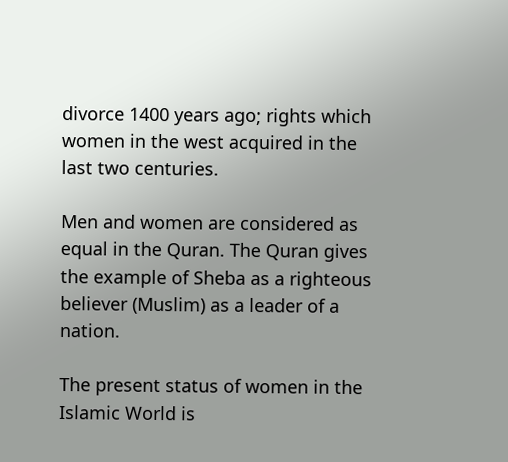divorce 1400 years ago; rights which women in the west acquired in the last two centuries.

Men and women are considered as equal in the Quran. The Quran gives the example of Sheba as a righteous believer (Muslim) as a leader of a nation.

The present status of women in the Islamic World is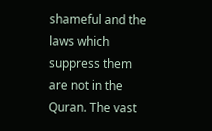shameful and the laws which suppress them are not in the Quran. The vast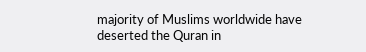majority of Muslims worldwide have deserted the Quran in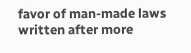favor of man-made laws written after more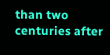than two centuries after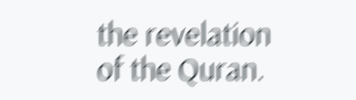the revelation of the Quran.